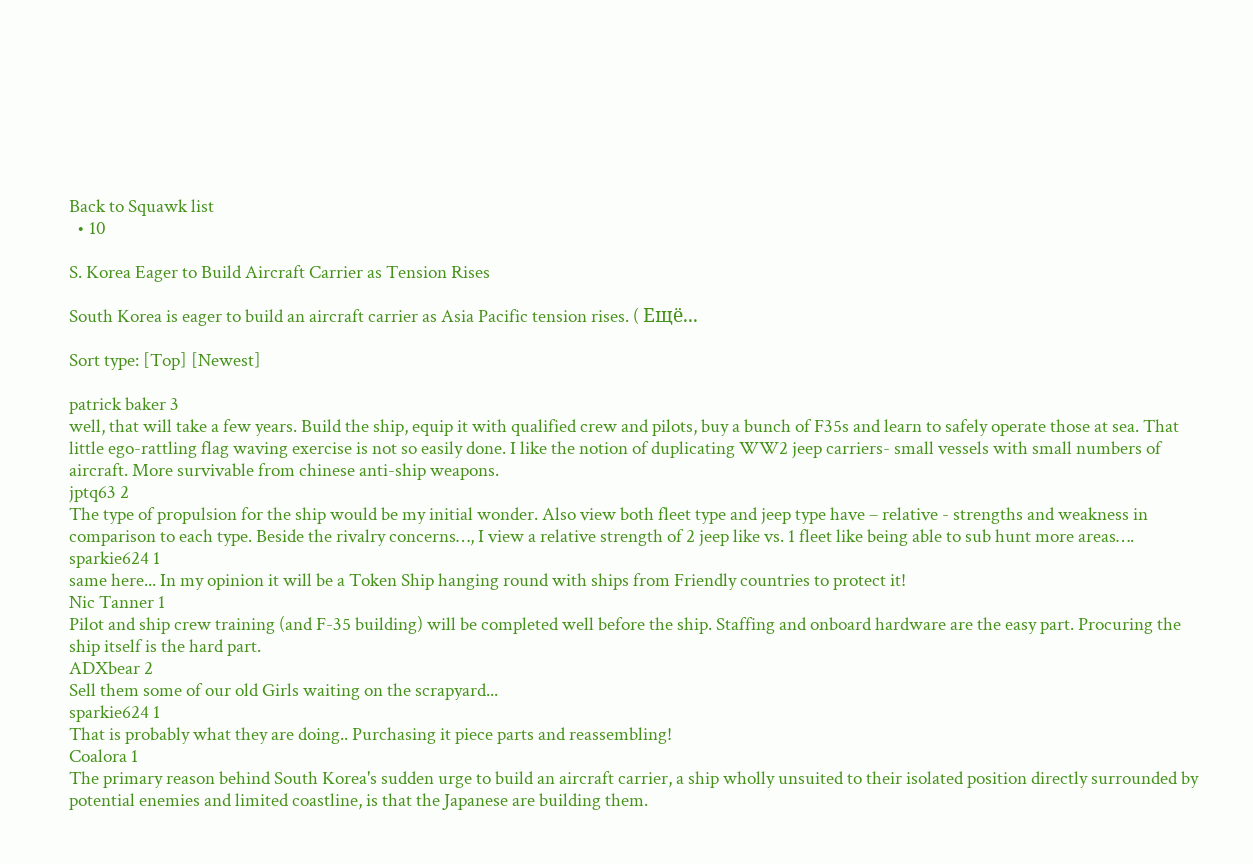Back to Squawk list
  • 10

S. Korea Eager to Build Aircraft Carrier as Tension Rises

South Korea is eager to build an aircraft carrier as Asia Pacific tension rises. ( Ещё...

Sort type: [Top] [Newest]

patrick baker 3
well, that will take a few years. Build the ship, equip it with qualified crew and pilots, buy a bunch of F35s and learn to safely operate those at sea. That little ego-rattling flag waving exercise is not so easily done. I like the notion of duplicating WW2 jeep carriers- small vessels with small numbers of aircraft. More survivable from chinese anti-ship weapons.
jptq63 2
The type of propulsion for the ship would be my initial wonder. Also view both fleet type and jeep type have – relative - strengths and weakness in comparison to each type. Beside the rivalry concerns…, I view a relative strength of 2 jeep like vs. 1 fleet like being able to sub hunt more areas….
sparkie624 1
same here... In my opinion it will be a Token Ship hanging round with ships from Friendly countries to protect it!
Nic Tanner 1
Pilot and ship crew training (and F-35 building) will be completed well before the ship. Staffing and onboard hardware are the easy part. Procuring the ship itself is the hard part.
ADXbear 2
Sell them some of our old Girls waiting on the scrapyard...
sparkie624 1
That is probably what they are doing.. Purchasing it piece parts and reassembling!
Coalora 1
The primary reason behind South Korea's sudden urge to build an aircraft carrier, a ship wholly unsuited to their isolated position directly surrounded by potential enemies and limited coastline, is that the Japanese are building them.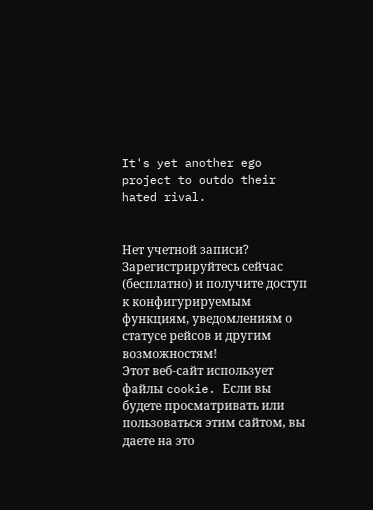It's yet another ego project to outdo their hated rival.


Нет учетной записи? Зарегистрируйтесь сейчас (бесплатно) и получите доступ к конфигурируемым функциям, уведомлениям о статусе рейсов и другим возможностям!
Этот веб-сайт использует файлы cookie. Если вы будете просматривать или пользоваться этим сайтом, вы даете на это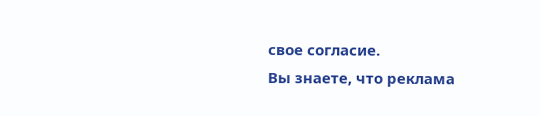свое согласие.
Вы знаете, что реклама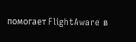помогает FlightAware в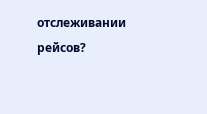отслеживании рейсов?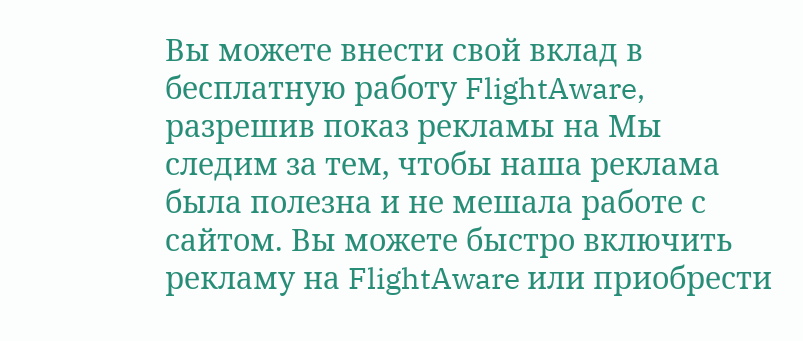Вы можете внести свой вклад в бесплатную работу FlightAware, разрешив показ рекламы на Мы следим за тем, чтобы наша реклама была полезна и не мешала работе с сайтом. Вы можете быстро включить рекламу на FlightAware или приобрести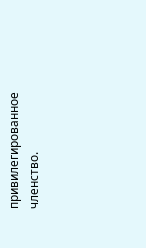привилегированное членство.